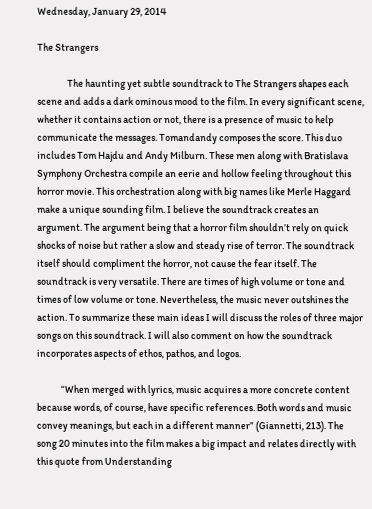Wednesday, January 29, 2014

The Strangers

               The haunting yet subtle soundtrack to The Strangers shapes each scene and adds a dark ominous mood to the film. In every significant scene, whether it contains action or not, there is a presence of music to help communicate the messages. Tomandandy composes the score. This duo includes Tom Hajdu and Andy Milburn. These men along with Bratislava Symphony Orchestra compile an eerie and hollow feeling throughout this horror movie. This orchestration along with big names like Merle Haggard make a unique sounding film. I believe the soundtrack creates an argument. The argument being that a horror film shouldn’t rely on quick shocks of noise but rather a slow and steady rise of terror. The soundtrack itself should compliment the horror, not cause the fear itself. The soundtrack is very versatile. There are times of high volume or tone and times of low volume or tone. Nevertheless, the music never outshines the action. To summarize these main ideas I will discuss the roles of three major songs on this soundtrack. I will also comment on how the soundtrack incorporates aspects of ethos, pathos, and logos.

            “When merged with lyrics, music acquires a more concrete content because words, of course, have specific references. Both words and music convey meanings, but each in a different manner” (Giannetti, 213). The song 20 minutes into the film makes a big impact and relates directly with this quote from Understanding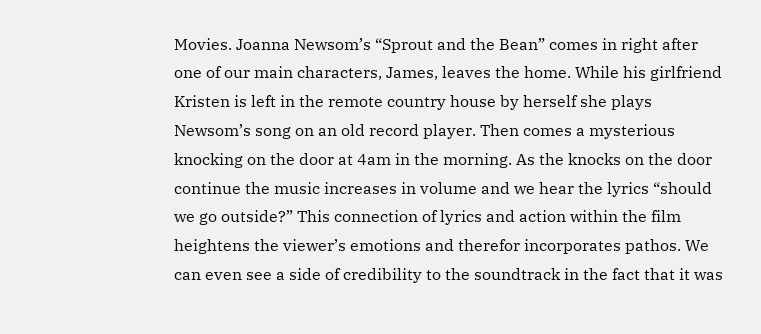Movies. Joanna Newsom’s “Sprout and the Bean” comes in right after one of our main characters, James, leaves the home. While his girlfriend Kristen is left in the remote country house by herself she plays Newsom’s song on an old record player. Then comes a mysterious knocking on the door at 4am in the morning. As the knocks on the door continue the music increases in volume and we hear the lyrics “should we go outside?” This connection of lyrics and action within the film heightens the viewer’s emotions and therefor incorporates pathos. We can even see a side of credibility to the soundtrack in the fact that it was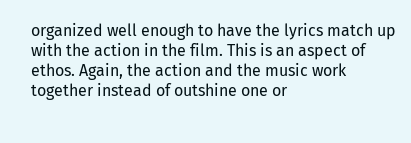organized well enough to have the lyrics match up with the action in the film. This is an aspect of ethos. Again, the action and the music work together instead of outshine one or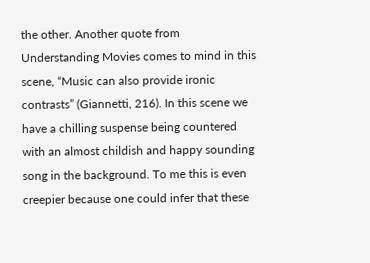the other. Another quote from Understanding Movies comes to mind in this scene, “Music can also provide ironic contrasts” (Giannetti, 216). In this scene we have a chilling suspense being countered with an almost childish and happy sounding song in the background. To me this is even creepier because one could infer that these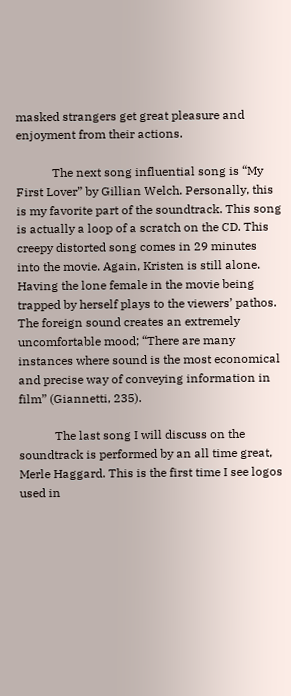masked strangers get great pleasure and enjoyment from their actions.

            The next song influential song is “My First Lover” by Gillian Welch. Personally, this is my favorite part of the soundtrack. This song is actually a loop of a scratch on the CD. This creepy distorted song comes in 29 minutes into the movie. Again, Kristen is still alone. Having the lone female in the movie being trapped by herself plays to the viewers’ pathos. The foreign sound creates an extremely uncomfortable mood; “There are many instances where sound is the most economical and precise way of conveying information in film” (Giannetti, 235).

            The last song I will discuss on the soundtrack is performed by an all time great, Merle Haggard. This is the first time I see logos used in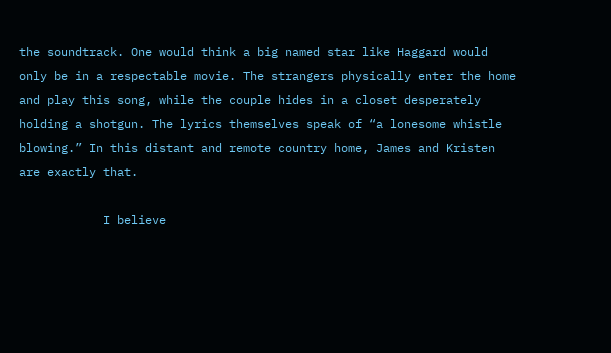the soundtrack. One would think a big named star like Haggard would only be in a respectable movie. The strangers physically enter the home and play this song, while the couple hides in a closet desperately holding a shotgun. The lyrics themselves speak of “a lonesome whistle blowing.” In this distant and remote country home, James and Kristen are exactly that.

            I believe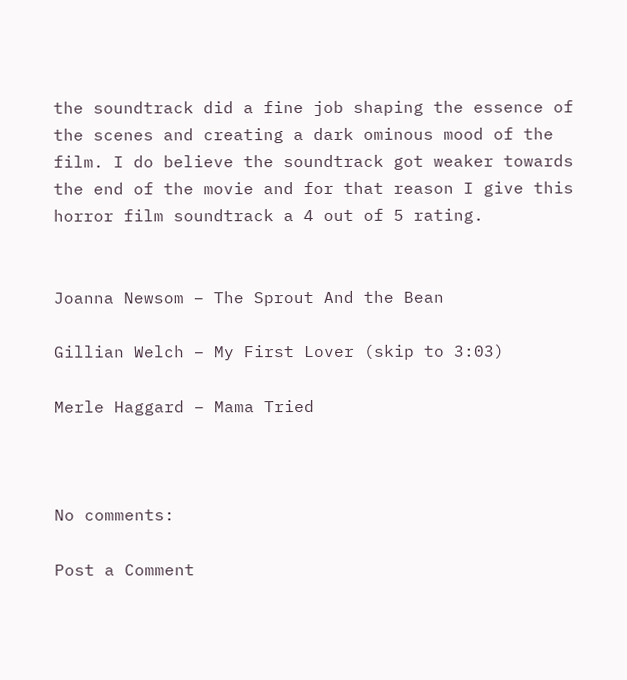the soundtrack did a fine job shaping the essence of the scenes and creating a dark ominous mood of the film. I do believe the soundtrack got weaker towards the end of the movie and for that reason I give this horror film soundtrack a 4 out of 5 rating.


Joanna Newsom – The Sprout And the Bean

Gillian Welch – My First Lover (skip to 3:03)

Merle Haggard – Mama Tried



No comments:

Post a Comment